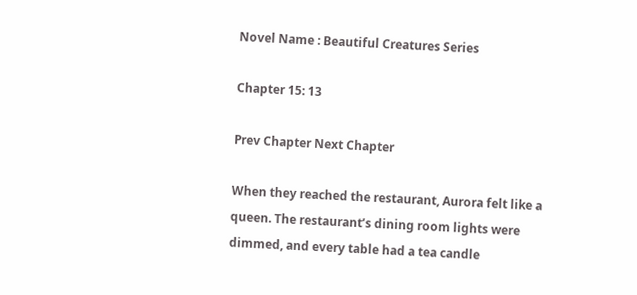Novel Name : Beautiful Creatures Series

Chapter 15: 13

Prev Chapter Next Chapter

When they reached the restaurant, Aurora felt like a queen. The restaurant’s dining room lights were
dimmed, and every table had a tea candle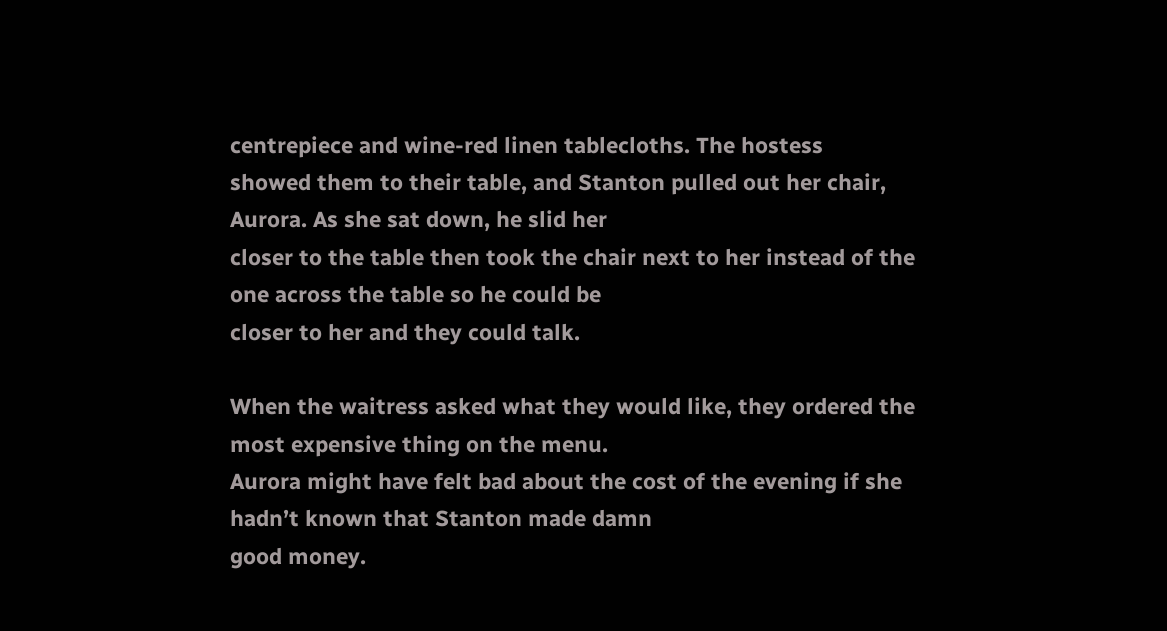centrepiece and wine-red linen tablecloths. The hostess
showed them to their table, and Stanton pulled out her chair, Aurora. As she sat down, he slid her
closer to the table then took the chair next to her instead of the one across the table so he could be
closer to her and they could talk.

When the waitress asked what they would like, they ordered the most expensive thing on the menu.
Aurora might have felt bad about the cost of the evening if she hadn’t known that Stanton made damn
good money.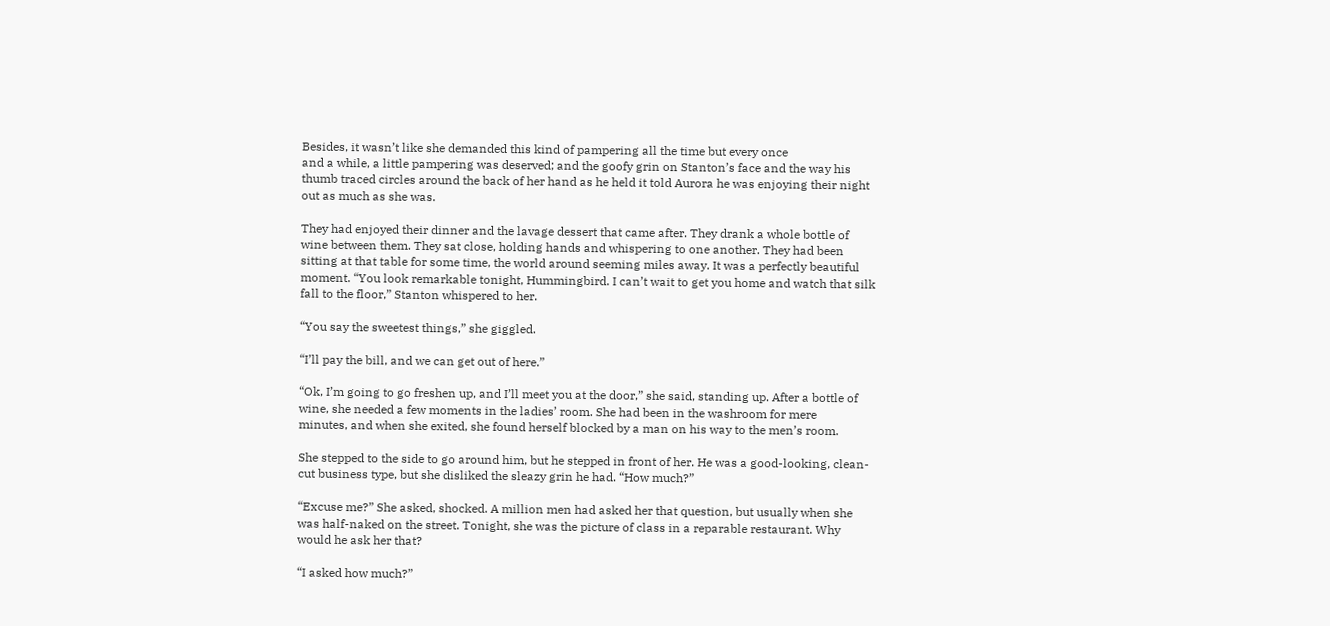Besides, it wasn’t like she demanded this kind of pampering all the time but every once
and a while, a little pampering was deserved; and the goofy grin on Stanton’s face and the way his
thumb traced circles around the back of her hand as he held it told Aurora he was enjoying their night
out as much as she was.

They had enjoyed their dinner and the lavage dessert that came after. They drank a whole bottle of
wine between them. They sat close, holding hands and whispering to one another. They had been
sitting at that table for some time, the world around seeming miles away. It was a perfectly beautiful
moment. “You look remarkable tonight, Hummingbird. I can’t wait to get you home and watch that silk
fall to the floor,” Stanton whispered to her.

“You say the sweetest things,” she giggled.

“I’ll pay the bill, and we can get out of here.”

“Ok, I’m going to go freshen up, and I’ll meet you at the door,” she said, standing up. After a bottle of
wine, she needed a few moments in the ladies’ room. She had been in the washroom for mere
minutes, and when she exited, she found herself blocked by a man on his way to the men’s room.

She stepped to the side to go around him, but he stepped in front of her. He was a good-looking, clean-
cut business type, but she disliked the sleazy grin he had. “How much?”

“Excuse me?” She asked, shocked. A million men had asked her that question, but usually when she
was half-naked on the street. Tonight, she was the picture of class in a reparable restaurant. Why
would he ask her that?

“I asked how much?”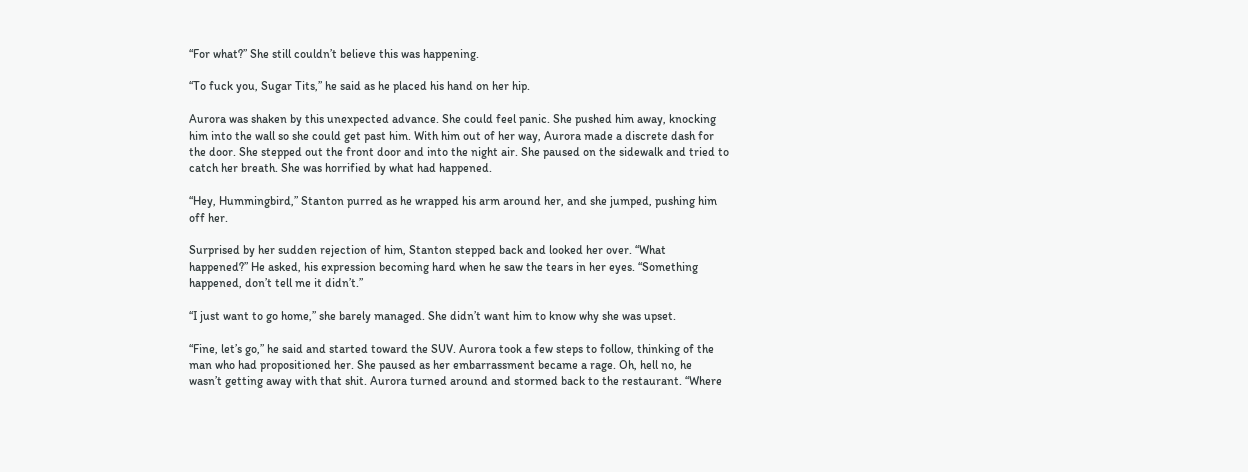“For what?” She still couldn’t believe this was happening.

“To fuck you, Sugar Tits,” he said as he placed his hand on her hip.

Aurora was shaken by this unexpected advance. She could feel panic. She pushed him away, knocking
him into the wall so she could get past him. With him out of her way, Aurora made a discrete dash for
the door. She stepped out the front door and into the night air. She paused on the sidewalk and tried to
catch her breath. She was horrified by what had happened.

“Hey, Hummingbird,” Stanton purred as he wrapped his arm around her, and she jumped, pushing him
off her.

Surprised by her sudden rejection of him, Stanton stepped back and looked her over. “What
happened?” He asked, his expression becoming hard when he saw the tears in her eyes. “Something
happened, don’t tell me it didn’t.”

“I just want to go home,” she barely managed. She didn’t want him to know why she was upset.

“Fine, let’s go,” he said and started toward the SUV. Aurora took a few steps to follow, thinking of the
man who had propositioned her. She paused as her embarrassment became a rage. Oh, hell no, he
wasn’t getting away with that shit. Aurora turned around and stormed back to the restaurant. “Where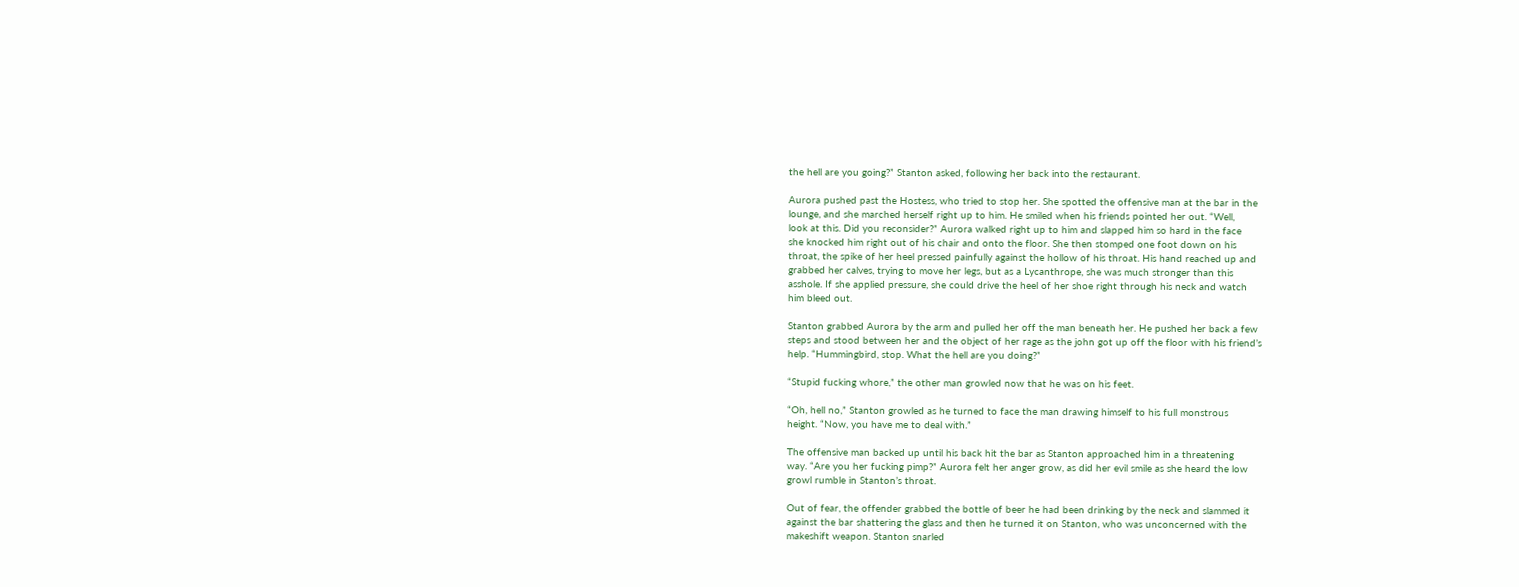the hell are you going?” Stanton asked, following her back into the restaurant.

Aurora pushed past the Hostess, who tried to stop her. She spotted the offensive man at the bar in the
lounge, and she marched herself right up to him. He smiled when his friends pointed her out. “Well,
look at this. Did you reconsider?” Aurora walked right up to him and slapped him so hard in the face
she knocked him right out of his chair and onto the floor. She then stomped one foot down on his
throat, the spike of her heel pressed painfully against the hollow of his throat. His hand reached up and
grabbed her calves, trying to move her legs, but as a Lycanthrope, she was much stronger than this
asshole. If she applied pressure, she could drive the heel of her shoe right through his neck and watch
him bleed out.

Stanton grabbed Aurora by the arm and pulled her off the man beneath her. He pushed her back a few
steps and stood between her and the object of her rage as the john got up off the floor with his friend’s
help. “Hummingbird, stop. What the hell are you doing?”

“Stupid fucking whore,” the other man growled now that he was on his feet.

“Oh, hell no,” Stanton growled as he turned to face the man drawing himself to his full monstrous
height. “Now, you have me to deal with.”

The offensive man backed up until his back hit the bar as Stanton approached him in a threatening
way. “Are you her fucking pimp?” Aurora felt her anger grow, as did her evil smile as she heard the low
growl rumble in Stanton’s throat.

Out of fear, the offender grabbed the bottle of beer he had been drinking by the neck and slammed it
against the bar shattering the glass and then he turned it on Stanton, who was unconcerned with the
makeshift weapon. Stanton snarled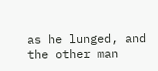as he lunged, and the other man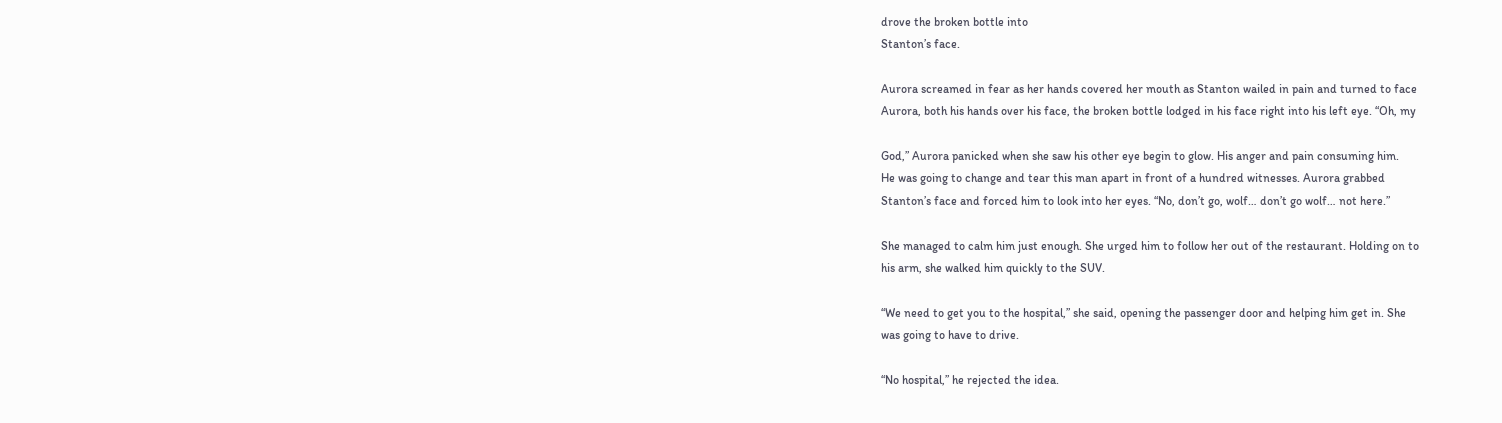drove the broken bottle into
Stanton’s face.

Aurora screamed in fear as her hands covered her mouth as Stanton wailed in pain and turned to face
Aurora, both his hands over his face, the broken bottle lodged in his face right into his left eye. “Oh, my

God,” Aurora panicked when she saw his other eye begin to glow. His anger and pain consuming him.
He was going to change and tear this man apart in front of a hundred witnesses. Aurora grabbed
Stanton’s face and forced him to look into her eyes. “No, don’t go, wolf… don’t go wolf… not here.”

She managed to calm him just enough. She urged him to follow her out of the restaurant. Holding on to
his arm, she walked him quickly to the SUV.

“We need to get you to the hospital,” she said, opening the passenger door and helping him get in. She
was going to have to drive.

“No hospital,” he rejected the idea.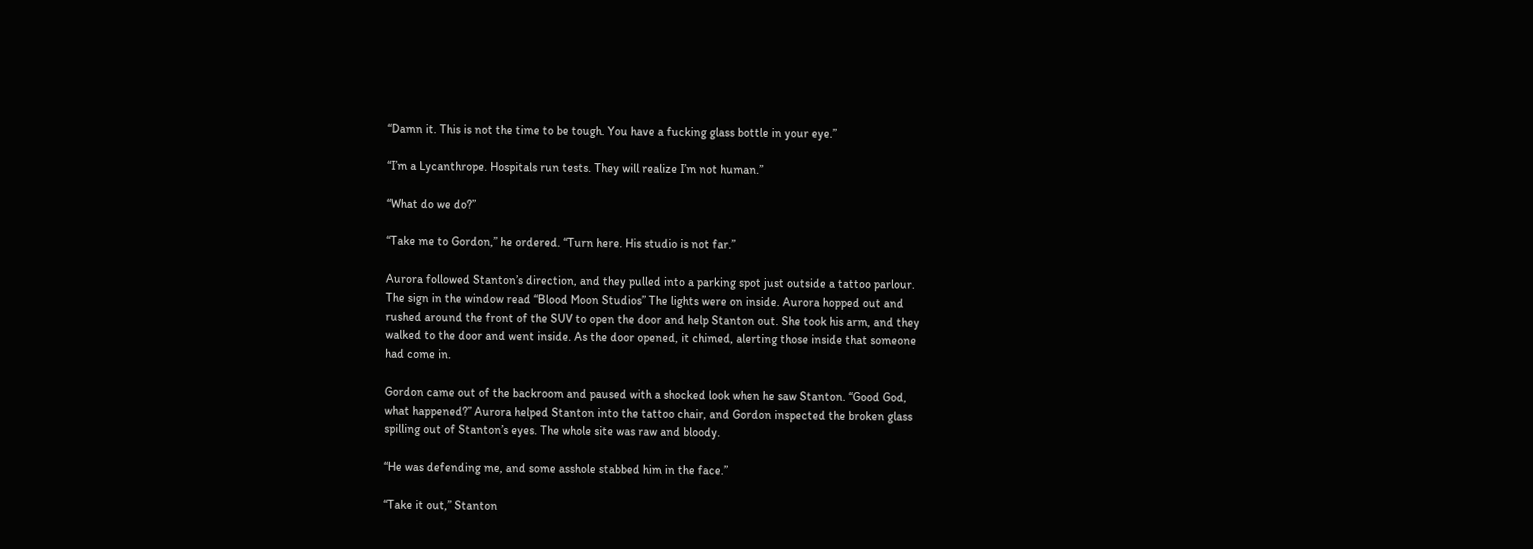“Damn it. This is not the time to be tough. You have a fucking glass bottle in your eye.”

“I’m a Lycanthrope. Hospitals run tests. They will realize I’m not human.”

“What do we do?”

“Take me to Gordon,” he ordered. “Turn here. His studio is not far.”

Aurora followed Stanton’s direction, and they pulled into a parking spot just outside a tattoo parlour.
The sign in the window read “Blood Moon Studios” The lights were on inside. Aurora hopped out and
rushed around the front of the SUV to open the door and help Stanton out. She took his arm, and they
walked to the door and went inside. As the door opened, it chimed, alerting those inside that someone
had come in.

Gordon came out of the backroom and paused with a shocked look when he saw Stanton. “Good God,
what happened?” Aurora helped Stanton into the tattoo chair, and Gordon inspected the broken glass
spilling out of Stanton’s eyes. The whole site was raw and bloody.

“He was defending me, and some asshole stabbed him in the face.”

“Take it out,” Stanton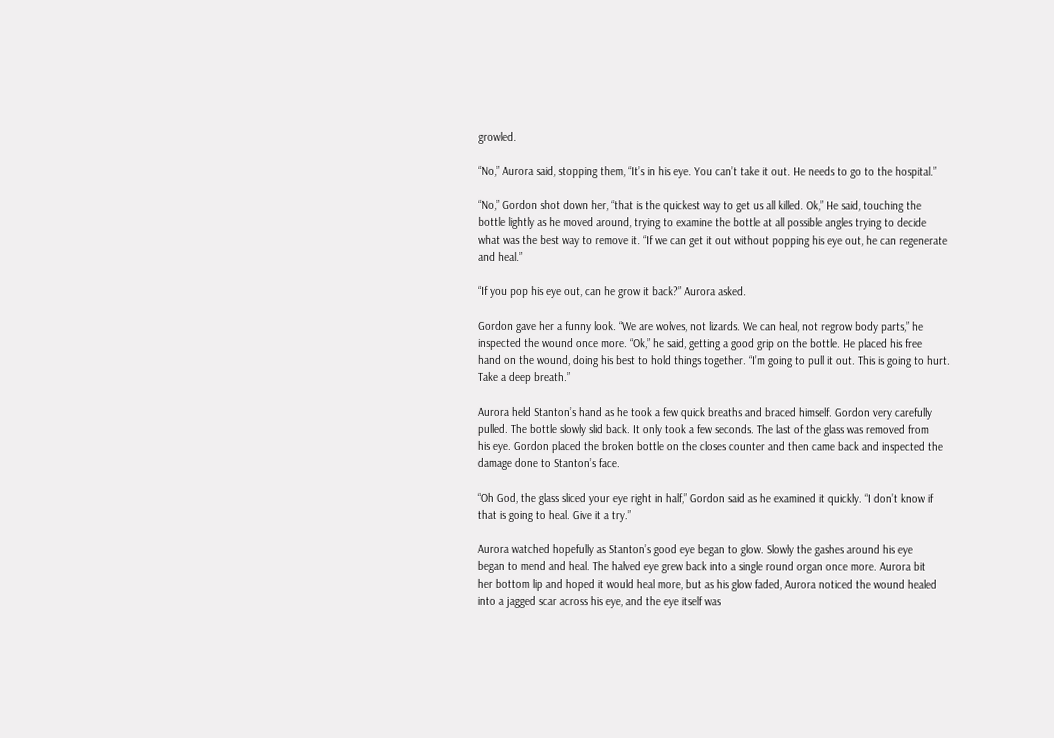growled.

“No,” Aurora said, stopping them, “It’s in his eye. You can’t take it out. He needs to go to the hospital.”

“No,” Gordon shot down her, “that is the quickest way to get us all killed. Ok,” He said, touching the
bottle lightly as he moved around, trying to examine the bottle at all possible angles trying to decide
what was the best way to remove it. “If we can get it out without popping his eye out, he can regenerate
and heal.”

“If you pop his eye out, can he grow it back?” Aurora asked.

Gordon gave her a funny look. “We are wolves, not lizards. We can heal, not regrow body parts,” he
inspected the wound once more. “Ok,” he said, getting a good grip on the bottle. He placed his free
hand on the wound, doing his best to hold things together. “I’m going to pull it out. This is going to hurt.
Take a deep breath.”

Aurora held Stanton’s hand as he took a few quick breaths and braced himself. Gordon very carefully
pulled. The bottle slowly slid back. It only took a few seconds. The last of the glass was removed from
his eye. Gordon placed the broken bottle on the closes counter and then came back and inspected the
damage done to Stanton’s face.

“Oh God, the glass sliced your eye right in half,” Gordon said as he examined it quickly. “I don’t know if
that is going to heal. Give it a try.”

Aurora watched hopefully as Stanton’s good eye began to glow. Slowly the gashes around his eye
began to mend and heal. The halved eye grew back into a single round organ once more. Aurora bit
her bottom lip and hoped it would heal more, but as his glow faded, Aurora noticed the wound healed
into a jagged scar across his eye, and the eye itself was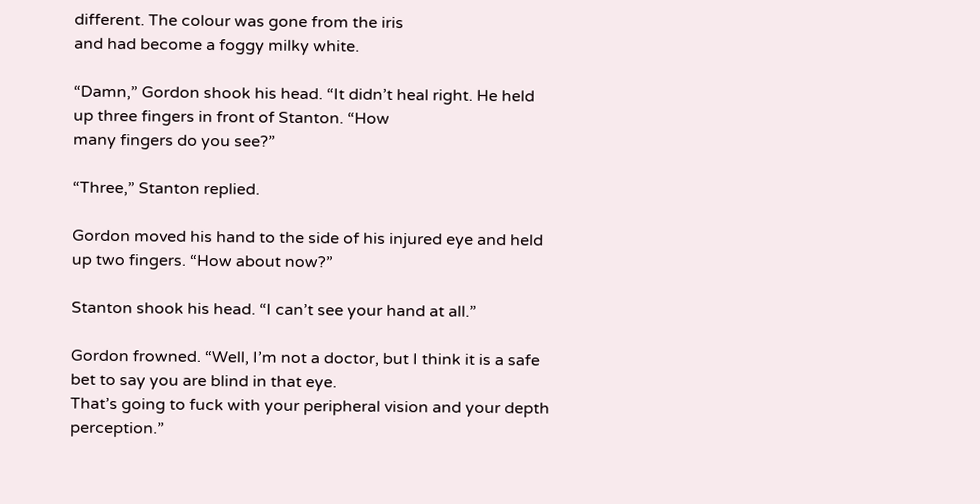different. The colour was gone from the iris
and had become a foggy milky white.

“Damn,” Gordon shook his head. “It didn’t heal right. He held up three fingers in front of Stanton. “How
many fingers do you see?”

“Three,” Stanton replied.

Gordon moved his hand to the side of his injured eye and held up two fingers. “How about now?”

Stanton shook his head. “I can’t see your hand at all.”

Gordon frowned. “Well, I’m not a doctor, but I think it is a safe bet to say you are blind in that eye.
That’s going to fuck with your peripheral vision and your depth perception.”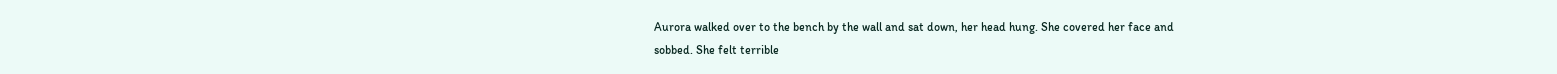Aurora walked over to the bench by the wall and sat down, her head hung. She covered her face and
sobbed. She felt terrible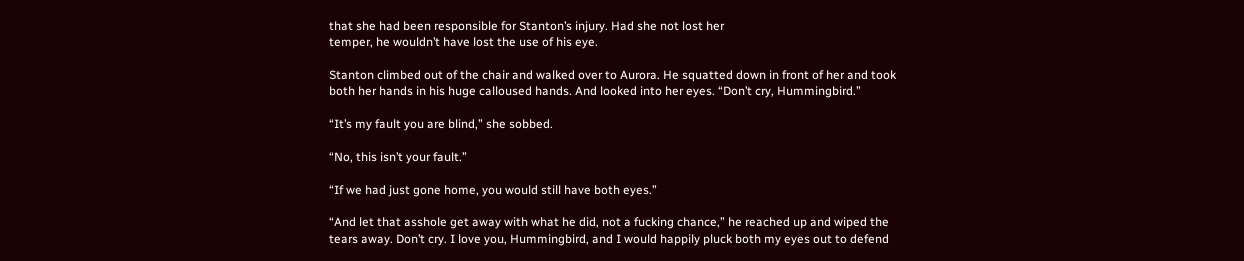that she had been responsible for Stanton’s injury. Had she not lost her
temper, he wouldn’t have lost the use of his eye.

Stanton climbed out of the chair and walked over to Aurora. He squatted down in front of her and took
both her hands in his huge calloused hands. And looked into her eyes. “Don’t cry, Hummingbird.”

“It’s my fault you are blind,” she sobbed.

“No, this isn’t your fault.”

“If we had just gone home, you would still have both eyes.”

“And let that asshole get away with what he did, not a fucking chance,” he reached up and wiped the
tears away. Don’t cry. I love you, Hummingbird, and I would happily pluck both my eyes out to defend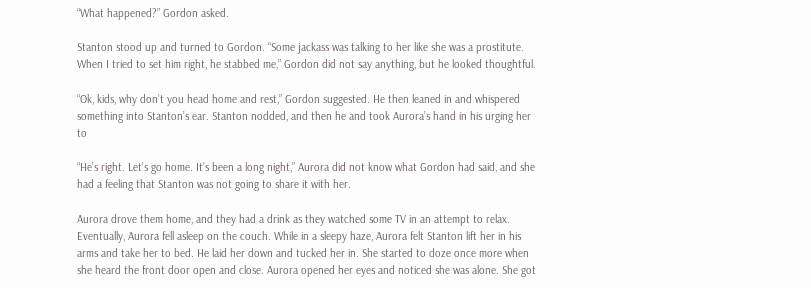“What happened?” Gordon asked.

Stanton stood up and turned to Gordon. “Some jackass was talking to her like she was a prostitute.
When I tried to set him right, he stabbed me,” Gordon did not say anything, but he looked thoughtful.

“Ok, kids, why don’t you head home and rest,” Gordon suggested. He then leaned in and whispered
something into Stanton’s ear. Stanton nodded, and then he and took Aurora’s hand in his urging her to

“He’s right. Let’s go home. It’s been a long night,” Aurora did not know what Gordon had said, and she
had a feeling that Stanton was not going to share it with her.

Aurora drove them home, and they had a drink as they watched some TV in an attempt to relax.
Eventually, Aurora fell asleep on the couch. While in a sleepy haze, Aurora felt Stanton lift her in his
arms and take her to bed. He laid her down and tucked her in. She started to doze once more when
she heard the front door open and close. Aurora opened her eyes and noticed she was alone. She got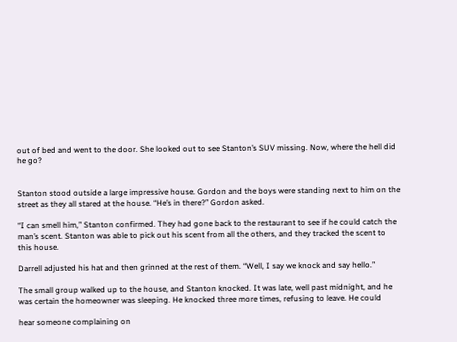out of bed and went to the door. She looked out to see Stanton’s SUV missing. Now, where the hell did
he go?


Stanton stood outside a large impressive house. Gordon and the boys were standing next to him on the
street as they all stared at the house. “He’s in there?” Gordon asked.

“I can smell him,” Stanton confirmed. They had gone back to the restaurant to see if he could catch the
man’s scent. Stanton was able to pick out his scent from all the others, and they tracked the scent to
this house.

Darrell adjusted his hat and then grinned at the rest of them. “Well, I say we knock and say hello.”

The small group walked up to the house, and Stanton knocked. It was late, well past midnight, and he
was certain the homeowner was sleeping. He knocked three more times, refusing to leave. He could

hear someone complaining on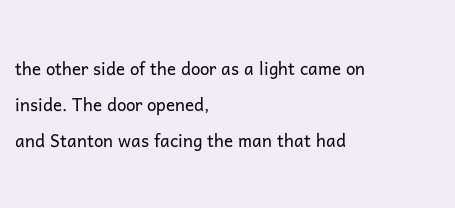the other side of the door as a light came on inside. The door opened,
and Stanton was facing the man that had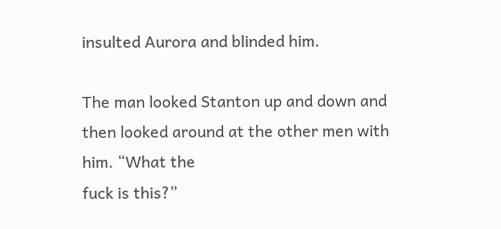insulted Aurora and blinded him.

The man looked Stanton up and down and then looked around at the other men with him. “What the
fuck is this?”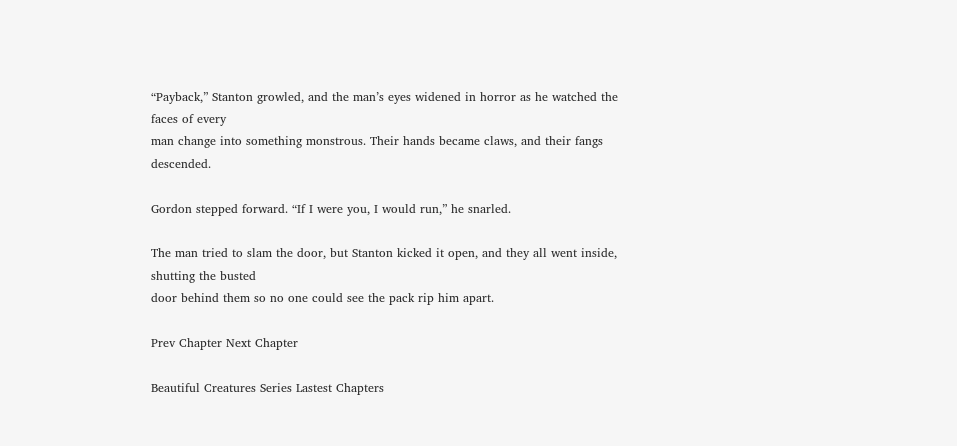“Payback,” Stanton growled, and the man’s eyes widened in horror as he watched the faces of every
man change into something monstrous. Their hands became claws, and their fangs descended.

Gordon stepped forward. “If I were you, I would run,” he snarled.

The man tried to slam the door, but Stanton kicked it open, and they all went inside, shutting the busted
door behind them so no one could see the pack rip him apart.

Prev Chapter Next Chapter

Beautiful Creatures Series Lastest Chapters